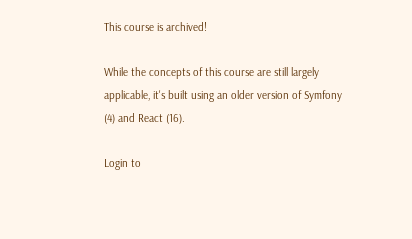This course is archived!

While the concepts of this course are still largely applicable, it's built using an older version of Symfony (4) and React (16).

Login to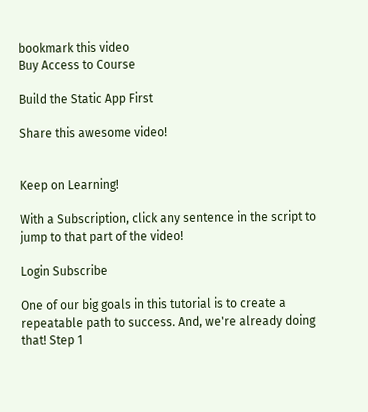bookmark this video
Buy Access to Course

Build the Static App First

Share this awesome video!


Keep on Learning!

With a Subscription, click any sentence in the script to jump to that part of the video!

Login Subscribe

One of our big goals in this tutorial is to create a repeatable path to success. And, we're already doing that! Step 1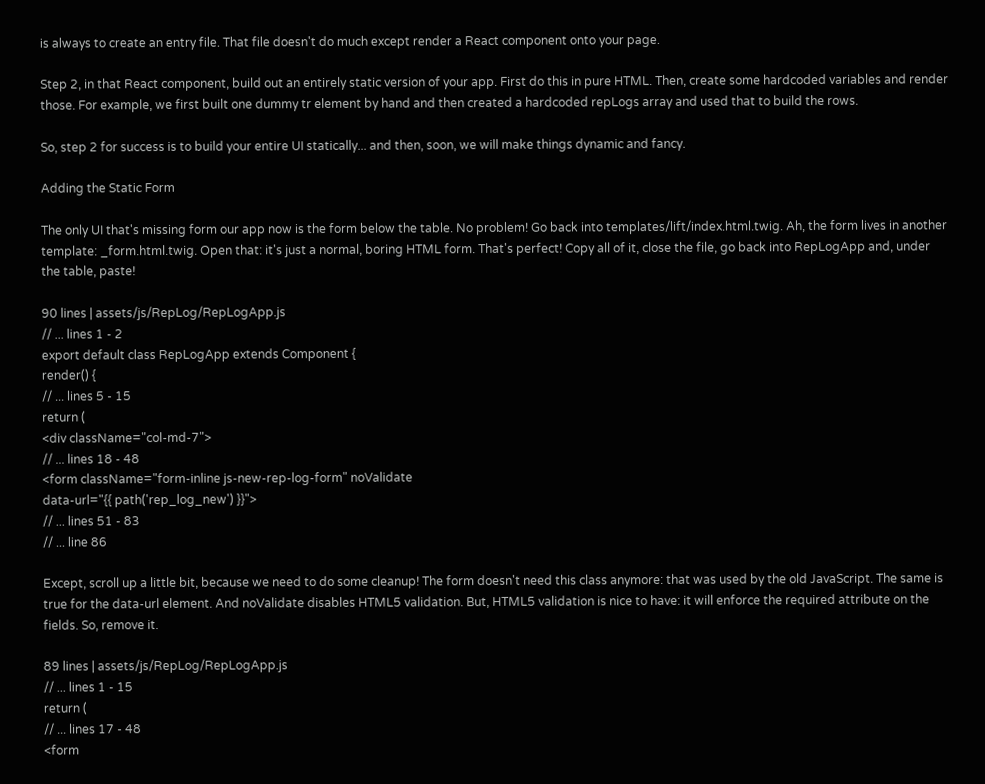is always to create an entry file. That file doesn't do much except render a React component onto your page.

Step 2, in that React component, build out an entirely static version of your app. First do this in pure HTML. Then, create some hardcoded variables and render those. For example, we first built one dummy tr element by hand and then created a hardcoded repLogs array and used that to build the rows.

So, step 2 for success is to build your entire UI statically... and then, soon, we will make things dynamic and fancy.

Adding the Static Form

The only UI that's missing form our app now is the form below the table. No problem! Go back into templates/lift/index.html.twig. Ah, the form lives in another template: _form.html.twig. Open that: it's just a normal, boring HTML form. That's perfect! Copy all of it, close the file, go back into RepLogApp and, under the table, paste!

90 lines | assets/js/RepLog/RepLogApp.js
// ... lines 1 - 2
export default class RepLogApp extends Component {
render() {
// ... lines 5 - 15
return (
<div className="col-md-7">
// ... lines 18 - 48
<form className="form-inline js-new-rep-log-form" noValidate
data-url="{{ path('rep_log_new') }}">
// ... lines 51 - 83
// ... line 86

Except, scroll up a little bit, because we need to do some cleanup! The form doesn't need this class anymore: that was used by the old JavaScript. The same is true for the data-url element. And noValidate disables HTML5 validation. But, HTML5 validation is nice to have: it will enforce the required attribute on the fields. So, remove it.

89 lines | assets/js/RepLog/RepLogApp.js
// ... lines 1 - 15
return (
// ... lines 17 - 48
<form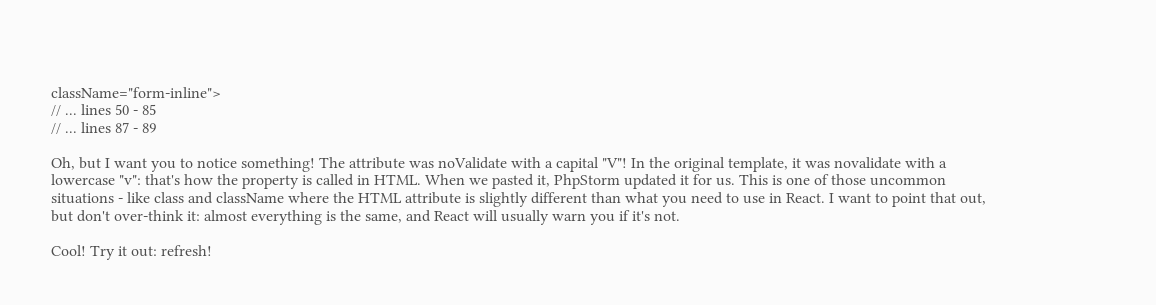className="form-inline">
// ... lines 50 - 85
// ... lines 87 - 89

Oh, but I want you to notice something! The attribute was noValidate with a capital "V"! In the original template, it was novalidate with a lowercase "v": that's how the property is called in HTML. When we pasted it, PhpStorm updated it for us. This is one of those uncommon situations - like class and className where the HTML attribute is slightly different than what you need to use in React. I want to point that out, but don't over-think it: almost everything is the same, and React will usually warn you if it's not.

Cool! Try it out: refresh!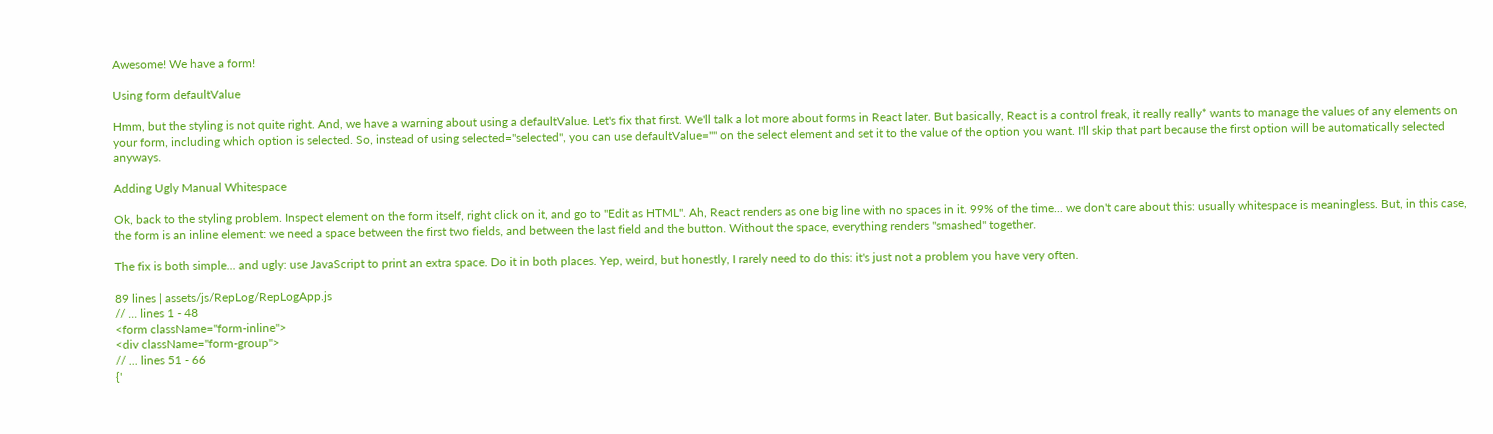Awesome! We have a form!

Using form defaultValue

Hmm, but the styling is not quite right. And, we have a warning about using a defaultValue. Let's fix that first. We'll talk a lot more about forms in React later. But basically, React is a control freak, it really really* wants to manage the values of any elements on your form, including which option is selected. So, instead of using selected="selected", you can use defaultValue="" on the select element and set it to the value of the option you want. I'll skip that part because the first option will be automatically selected anyways.

Adding Ugly Manual Whitespace

Ok, back to the styling problem. Inspect element on the form itself, right click on it, and go to "Edit as HTML". Ah, React renders as one big line with no spaces in it. 99% of the time... we don't care about this: usually whitespace is meaningless. But, in this case, the form is an inline element: we need a space between the first two fields, and between the last field and the button. Without the space, everything renders "smashed" together.

The fix is both simple... and ugly: use JavaScript to print an extra space. Do it in both places. Yep, weird, but honestly, I rarely need to do this: it's just not a problem you have very often.

89 lines | assets/js/RepLog/RepLogApp.js
// ... lines 1 - 48
<form className="form-inline">
<div className="form-group">
// ... lines 51 - 66
{'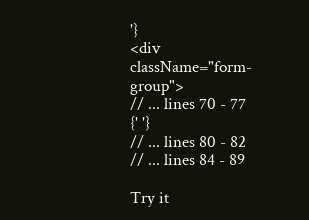'}
<div className="form-group">
// ... lines 70 - 77
{' '}
// ... lines 80 - 82
// ... lines 84 - 89

Try it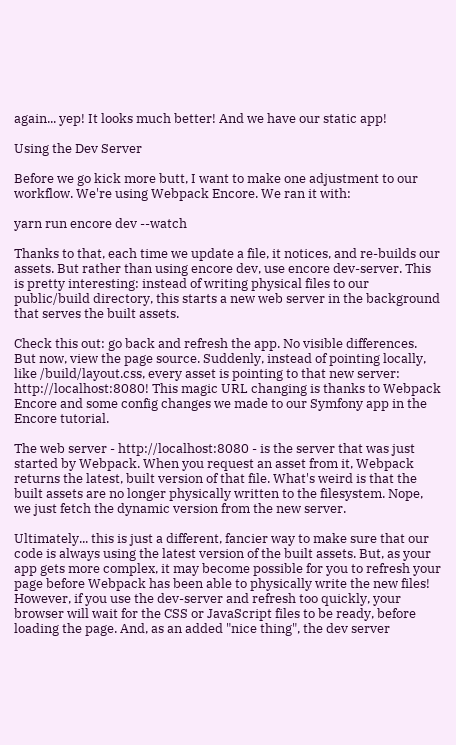again... yep! It looks much better! And we have our static app!

Using the Dev Server

Before we go kick more butt, I want to make one adjustment to our workflow. We're using Webpack Encore. We ran it with:

yarn run encore dev --watch

Thanks to that, each time we update a file, it notices, and re-builds our assets. But rather than using encore dev, use encore dev-server. This is pretty interesting: instead of writing physical files to our public/build directory, this starts a new web server in the background that serves the built assets.

Check this out: go back and refresh the app. No visible differences. But now, view the page source. Suddenly, instead of pointing locally, like /build/layout.css, every asset is pointing to that new server: http://localhost:8080! This magic URL changing is thanks to Webpack Encore and some config changes we made to our Symfony app in the Encore tutorial.

The web server - http://localhost:8080 - is the server that was just started by Webpack. When you request an asset from it, Webpack returns the latest, built version of that file. What's weird is that the built assets are no longer physically written to the filesystem. Nope, we just fetch the dynamic version from the new server.

Ultimately... this is just a different, fancier way to make sure that our code is always using the latest version of the built assets. But, as your app gets more complex, it may become possible for you to refresh your page before Webpack has been able to physically write the new files! However, if you use the dev-server and refresh too quickly, your browser will wait for the CSS or JavaScript files to be ready, before loading the page. And, as an added "nice thing", the dev server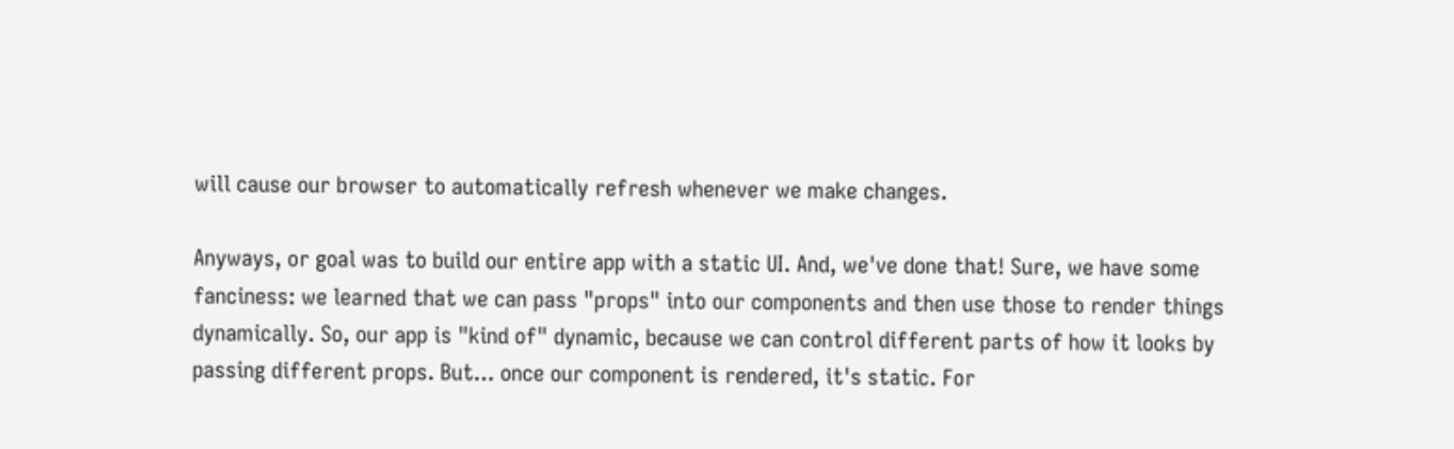will cause our browser to automatically refresh whenever we make changes.

Anyways, or goal was to build our entire app with a static UI. And, we've done that! Sure, we have some fanciness: we learned that we can pass "props" into our components and then use those to render things dynamically. So, our app is "kind of" dynamic, because we can control different parts of how it looks by passing different props. But... once our component is rendered, it's static. For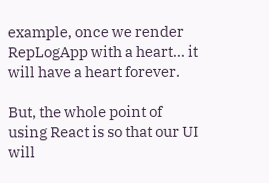example, once we render RepLogApp with a heart... it will have a heart forever.

But, the whole point of using React is so that our UI will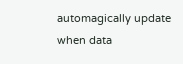automagically update when data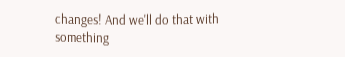changes! And we'll do that with something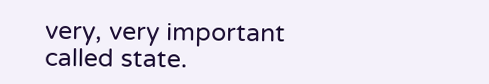very, very important called state.